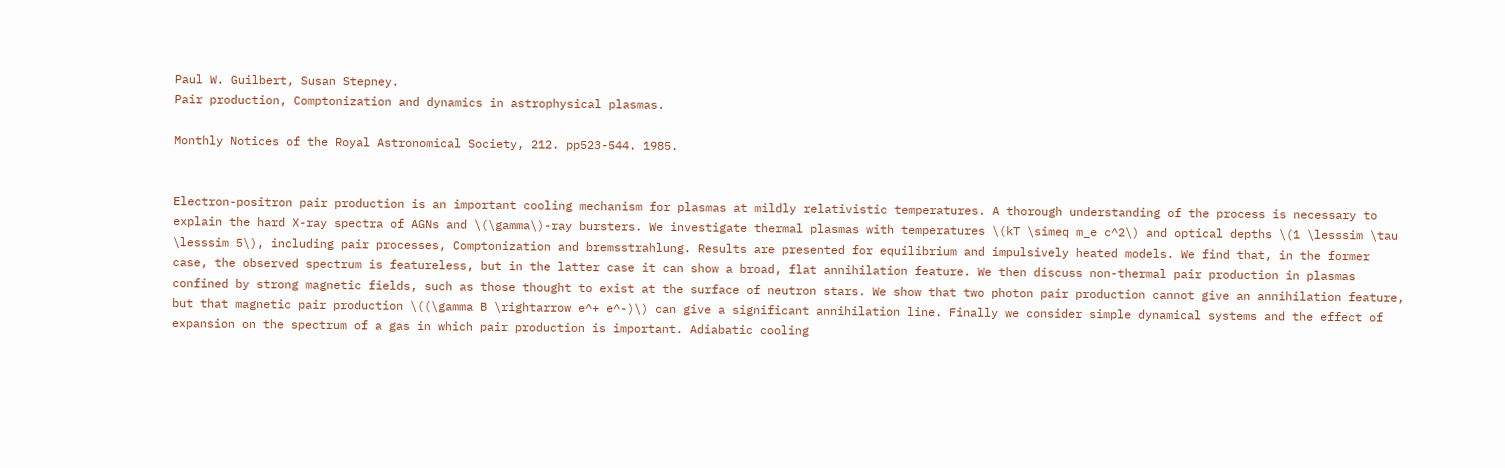Paul W. Guilbert, Susan Stepney.
Pair production, Comptonization and dynamics in astrophysical plasmas.

Monthly Notices of the Royal Astronomical Society, 212. pp523-544. 1985.


Electron-positron pair production is an important cooling mechanism for plasmas at mildly relativistic temperatures. A thorough understanding of the process is necessary to explain the hard X-ray spectra of AGNs and \(\gamma\)-ray bursters. We investigate thermal plasmas with temperatures \(kT \simeq m_e c^2\) and optical depths \(1 \lesssim \tau \lesssim 5\), including pair processes, Comptonization and bremsstrahlung. Results are presented for equilibrium and impulsively heated models. We find that, in the former case, the observed spectrum is featureless, but in the latter case it can show a broad, flat annihilation feature. We then discuss non-thermal pair production in plasmas confined by strong magnetic fields, such as those thought to exist at the surface of neutron stars. We show that two photon pair production cannot give an annihilation feature, but that magnetic pair production \((\gamma B \rightarrow e^+ e^-)\) can give a significant annihilation line. Finally we consider simple dynamical systems and the effect of expansion on the spectrum of a gas in which pair production is important. Adiabatic cooling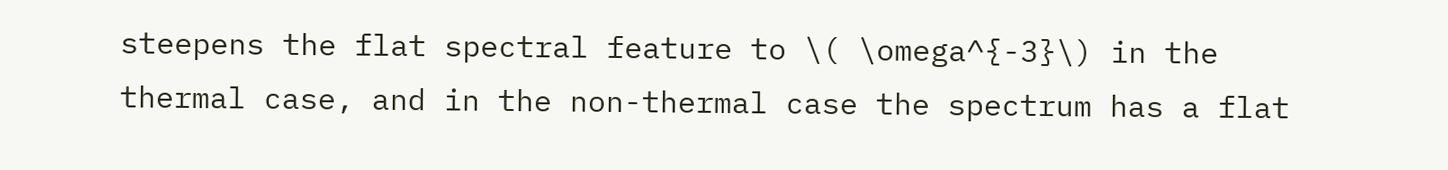steepens the flat spectral feature to \( \omega^{-3}\) in the thermal case, and in the non-thermal case the spectrum has a flat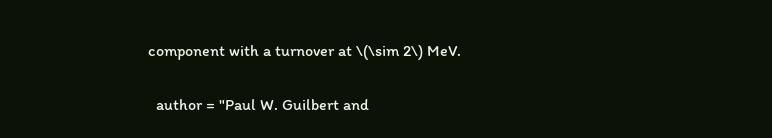component with a turnover at \(\sim 2\) MeV.

  author = "Paul W. Guilbert and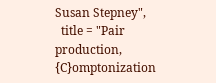Susan Stepney",
  title = "Pair production, {C}omptonization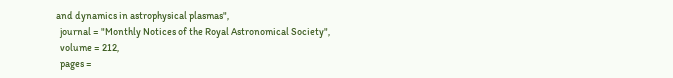and dynamics in astrophysical plasmas",
  journal = "Monthly Notices of the Royal Astronomical Society",
  volume = 212,
  pages =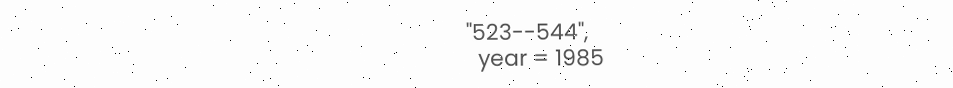"523--544",
  year = 1985